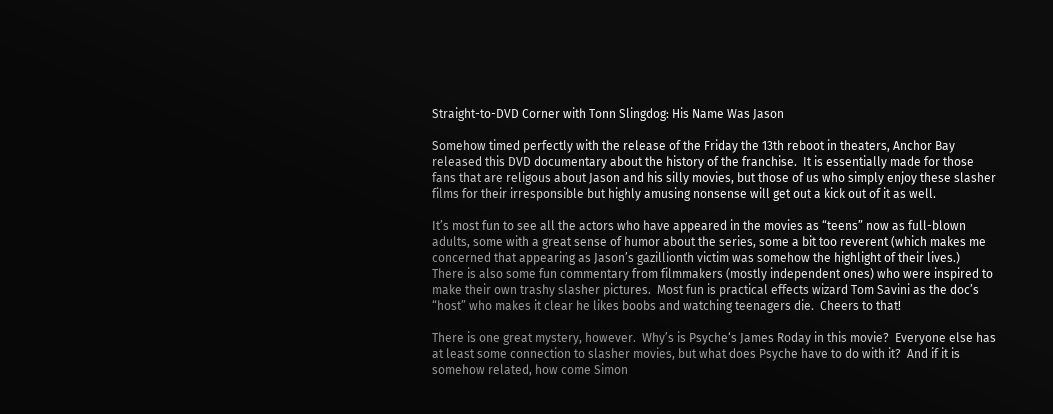Straight-to-DVD Corner with Tonn Slingdog: His Name Was Jason

Somehow timed perfectly with the release of the Friday the 13th reboot in theaters, Anchor Bay released this DVD documentary about the history of the franchise.  It is essentially made for those fans that are religous about Jason and his silly movies, but those of us who simply enjoy these slasher films for their irresponsible but highly amusing nonsense will get out a kick out of it as well.

It’s most fun to see all the actors who have appeared in the movies as “teens” now as full-blown adults, some with a great sense of humor about the series, some a bit too reverent (which makes me concerned that appearing as Jason’s gazillionth victim was somehow the highlight of their lives.)   There is also some fun commentary from filmmakers (mostly independent ones) who were inspired to make their own trashy slasher pictures.  Most fun is practical effects wizard Tom Savini as the doc’s “host” who makes it clear he likes boobs and watching teenagers die.  Cheers to that!

There is one great mystery, however.  Why’s is Psyche‘s James Roday in this movie?  Everyone else has at least some connection to slasher movies, but what does Psyche have to do with it?  And if it is somehow related, how come Simon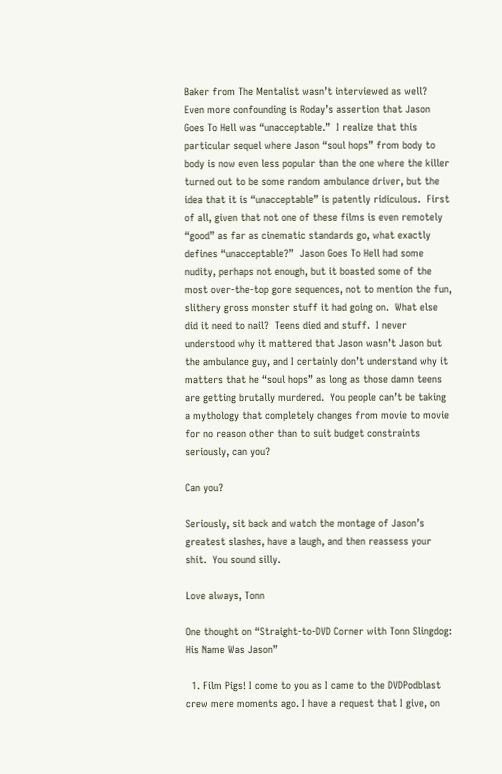Baker from The Mentalist wasn’t interviewed as well?  Even more confounding is Roday’s assertion that Jason Goes To Hell was “unacceptable.”  I realize that this particular sequel where Jason “soul hops” from body to body is now even less popular than the one where the killer turned out to be some random ambulance driver, but the idea that it is “unacceptable” is patently ridiculous.  First of all, given that not one of these films is even remotely “good” as far as cinematic standards go, what exactly defines “unacceptable?”  Jason Goes To Hell had some nudity, perhaps not enough, but it boasted some of the most over-the-top gore sequences, not to mention the fun, slithery gross monster stuff it had going on.  What else did it need to nail?  Teens died and stuff.  I never understood why it mattered that Jason wasn’t Jason but the ambulance guy, and I certainly don’t understand why it matters that he “soul hops” as long as those damn teens are getting brutally murdered.  You people can’t be taking a mythology that completely changes from movie to movie for no reason other than to suit budget constraints seriously, can you?

Can you?

Seriously, sit back and watch the montage of Jason’s greatest slashes, have a laugh, and then reassess your shit.  You sound silly.

Love always, Tonn

One thought on “Straight-to-DVD Corner with Tonn Slingdog: His Name Was Jason”

  1. Film Pigs! I come to you as I came to the DVDPodblast crew mere moments ago. I have a request that I give, on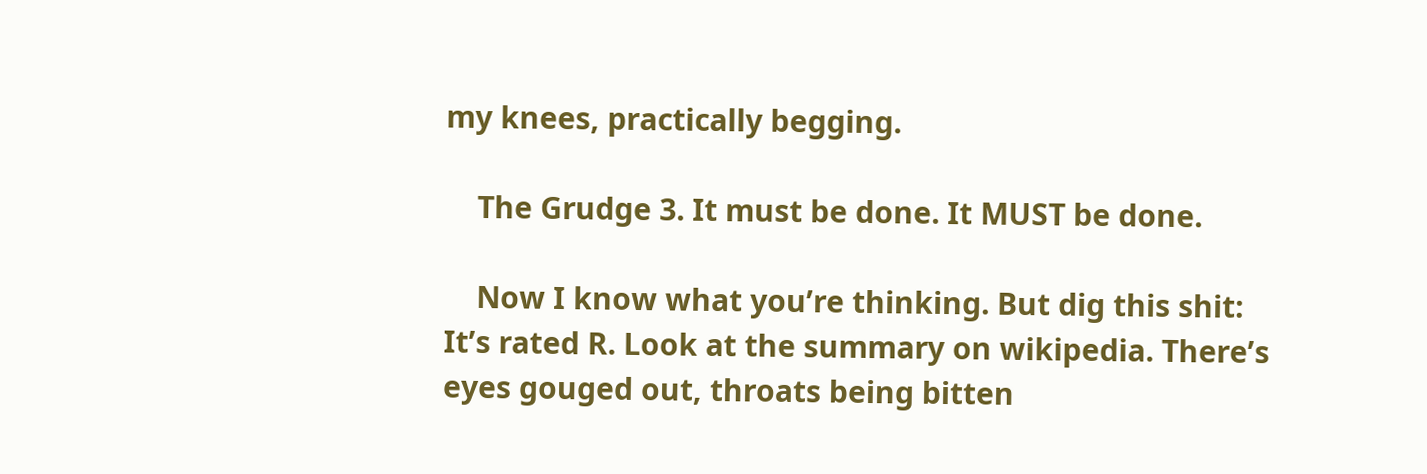my knees, practically begging.

    The Grudge 3. It must be done. It MUST be done.

    Now I know what you’re thinking. But dig this shit: It’s rated R. Look at the summary on wikipedia. There’s eyes gouged out, throats being bitten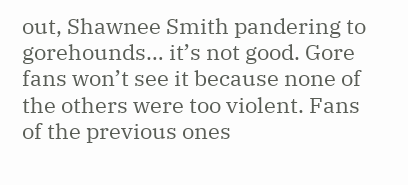out, Shawnee Smith pandering to gorehounds… it’s not good. Gore fans won’t see it because none of the others were too violent. Fans of the previous ones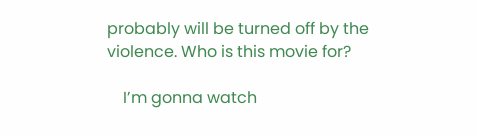probably will be turned off by the violence. Who is this movie for?

    I’m gonna watch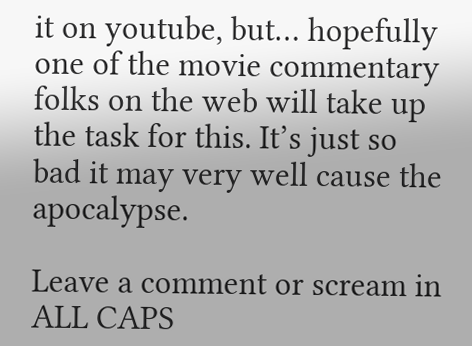it on youtube, but… hopefully one of the movie commentary folks on the web will take up the task for this. It’s just so bad it may very well cause the apocalypse.

Leave a comment or scream in ALL CAPS